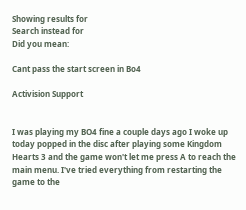Showing results for
Search instead for
Did you mean:

Cant pass the start screen in Bo4

Activision Support


I was playing my BO4 fine a couple days ago I woke up today popped in the disc after playing some Kingdom Hearts 3 and the game won't let me press A to reach the main menu. I've tried everything from restarting the game to the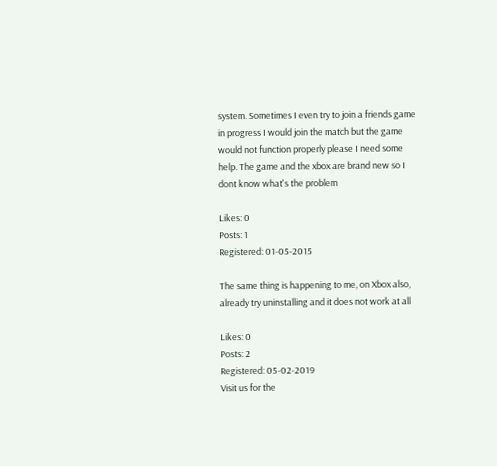system. Sometimes I even try to join a friends game in progress I would join the match but the game would not function properly please I need some help. The game and the xbox are brand new so I dont know what's the problem

Likes: 0
Posts: 1
Registered: 01-05-2015

The same thing is happening to me, on Xbox also, already try uninstalling and it does not work at all

Likes: 0
Posts: 2
Registered: 05-02-2019
Visit us for the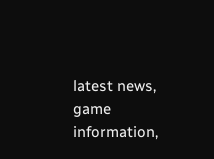latest news, game information,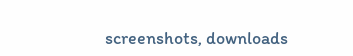screenshots, downloads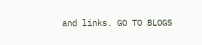and links. GO TO BLOGS